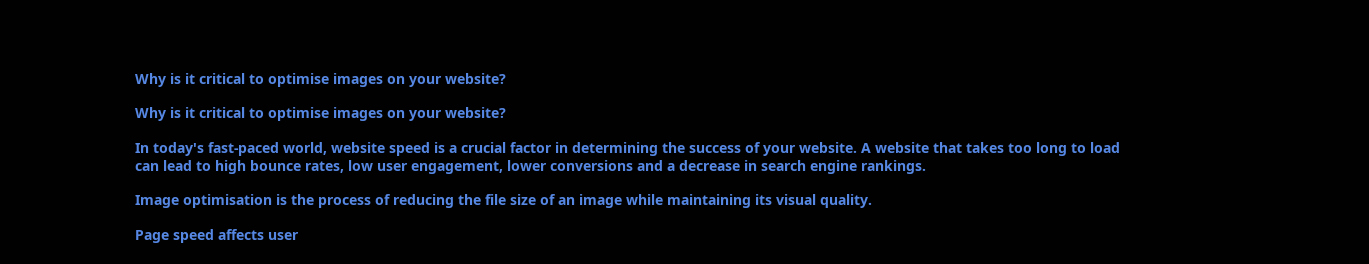Why is it critical to optimise images on your website?

Why is it critical to optimise images on your website?

In today's fast-paced world, website speed is a crucial factor in determining the success of your website. A website that takes too long to load can lead to high bounce rates, low user engagement, lower conversions and a decrease in search engine rankings.

Image optimisation is the process of reducing the file size of an image while maintaining its visual quality.

Page speed affects user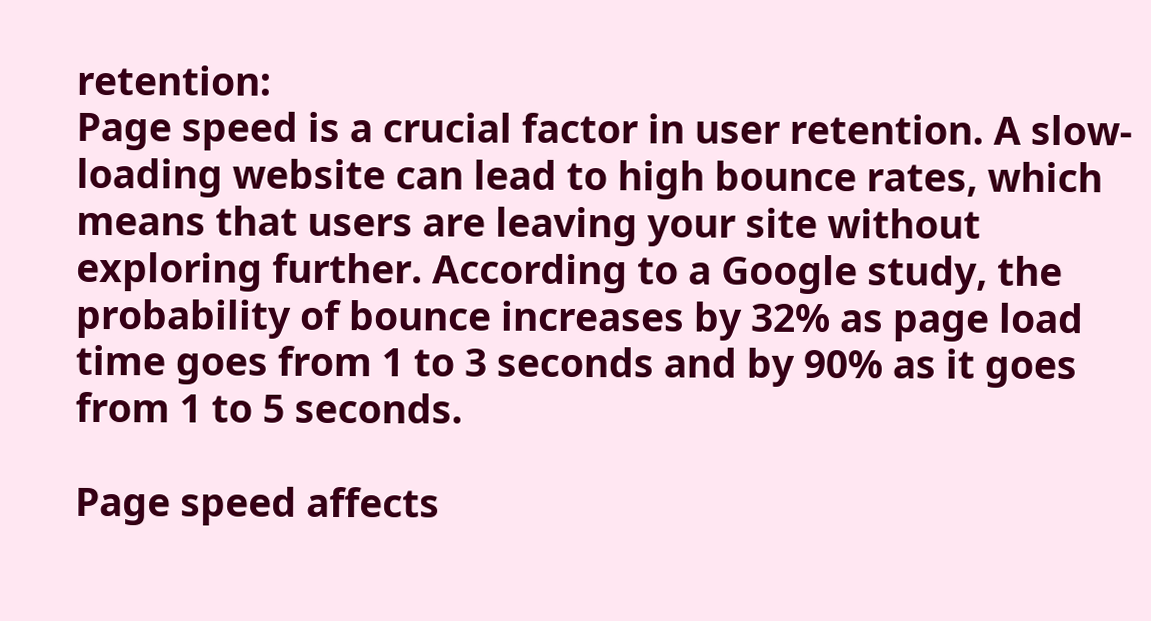retention:
Page speed is a crucial factor in user retention. A slow-loading website can lead to high bounce rates, which means that users are leaving your site without exploring further. According to a Google study, the probability of bounce increases by 32% as page load time goes from 1 to 3 seconds and by 90% as it goes from 1 to 5 seconds.

Page speed affects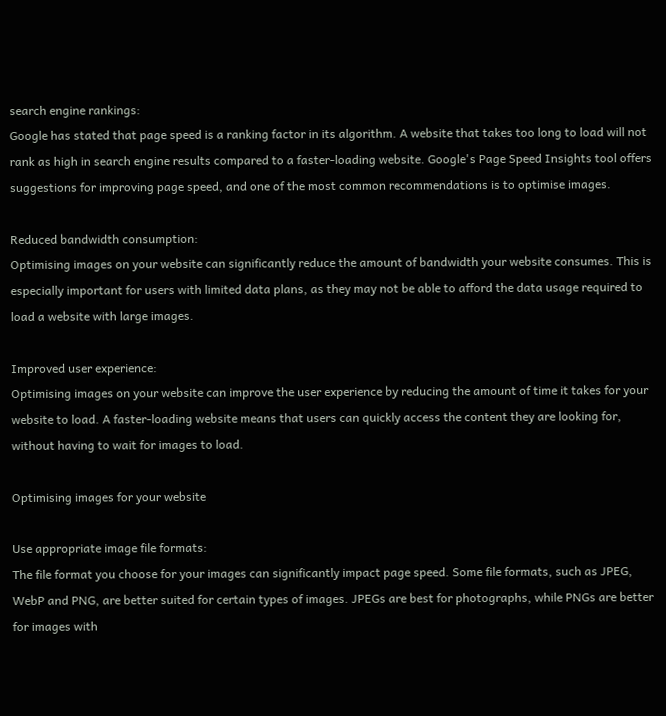search engine rankings:
Google has stated that page speed is a ranking factor in its algorithm. A website that takes too long to load will not rank as high in search engine results compared to a faster-loading website. Google's Page Speed Insights tool offers suggestions for improving page speed, and one of the most common recommendations is to optimise images.

Reduced bandwidth consumption:
Optimising images on your website can significantly reduce the amount of bandwidth your website consumes. This is especially important for users with limited data plans, as they may not be able to afford the data usage required to load a website with large images.

Improved user experience:
Optimising images on your website can improve the user experience by reducing the amount of time it takes for your website to load. A faster-loading website means that users can quickly access the content they are looking for, without having to wait for images to load.

Optimising images for your website

Use appropriate image file formats:
The file format you choose for your images can significantly impact page speed. Some file formats, such as JPEG, WebP and PNG, are better suited for certain types of images. JPEGs are best for photographs, while PNGs are better for images with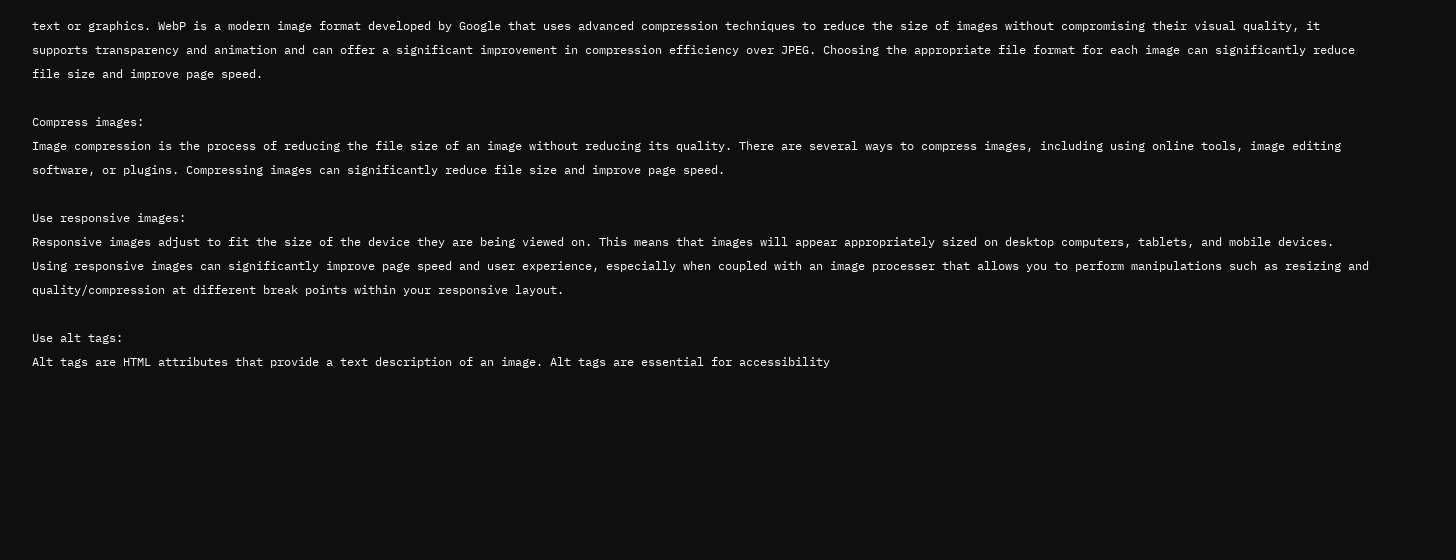text or graphics. WebP is a modern image format developed by Google that uses advanced compression techniques to reduce the size of images without compromising their visual quality, it supports transparency and animation and can offer a significant improvement in compression efficiency over JPEG. Choosing the appropriate file format for each image can significantly reduce file size and improve page speed.

Compress images:
Image compression is the process of reducing the file size of an image without reducing its quality. There are several ways to compress images, including using online tools, image editing software, or plugins. Compressing images can significantly reduce file size and improve page speed.

Use responsive images:
Responsive images adjust to fit the size of the device they are being viewed on. This means that images will appear appropriately sized on desktop computers, tablets, and mobile devices. Using responsive images can significantly improve page speed and user experience, especially when coupled with an image processer that allows you to perform manipulations such as resizing and quality/compression at different break points within your responsive layout.

Use alt tags:
Alt tags are HTML attributes that provide a text description of an image. Alt tags are essential for accessibility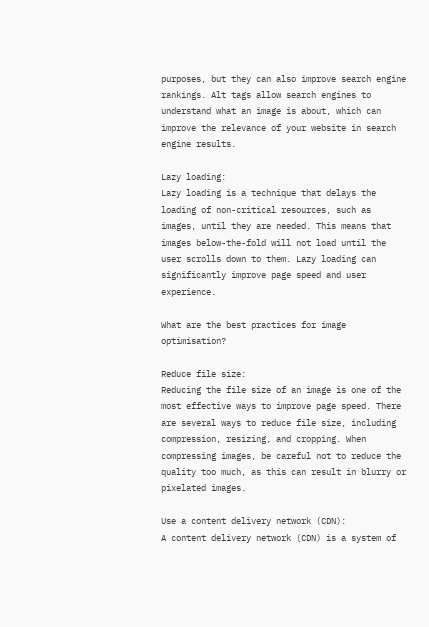purposes, but they can also improve search engine rankings. Alt tags allow search engines to understand what an image is about, which can improve the relevance of your website in search engine results.

Lazy loading:
Lazy loading is a technique that delays the loading of non-critical resources, such as images, until they are needed. This means that images below-the-fold will not load until the user scrolls down to them. Lazy loading can significantly improve page speed and user experience.

What are the best practices for image optimisation?

Reduce file size:
Reducing the file size of an image is one of the most effective ways to improve page speed. There are several ways to reduce file size, including compression, resizing, and cropping. When compressing images, be careful not to reduce the quality too much, as this can result in blurry or pixelated images.

Use a content delivery network (CDN):
A content delivery network (CDN) is a system of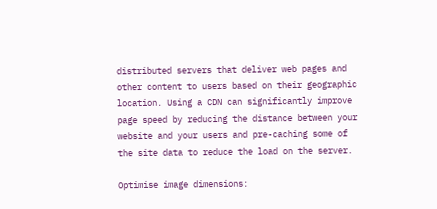distributed servers that deliver web pages and other content to users based on their geographic location. Using a CDN can significantly improve page speed by reducing the distance between your website and your users and pre-caching some of the site data to reduce the load on the server.

Optimise image dimensions: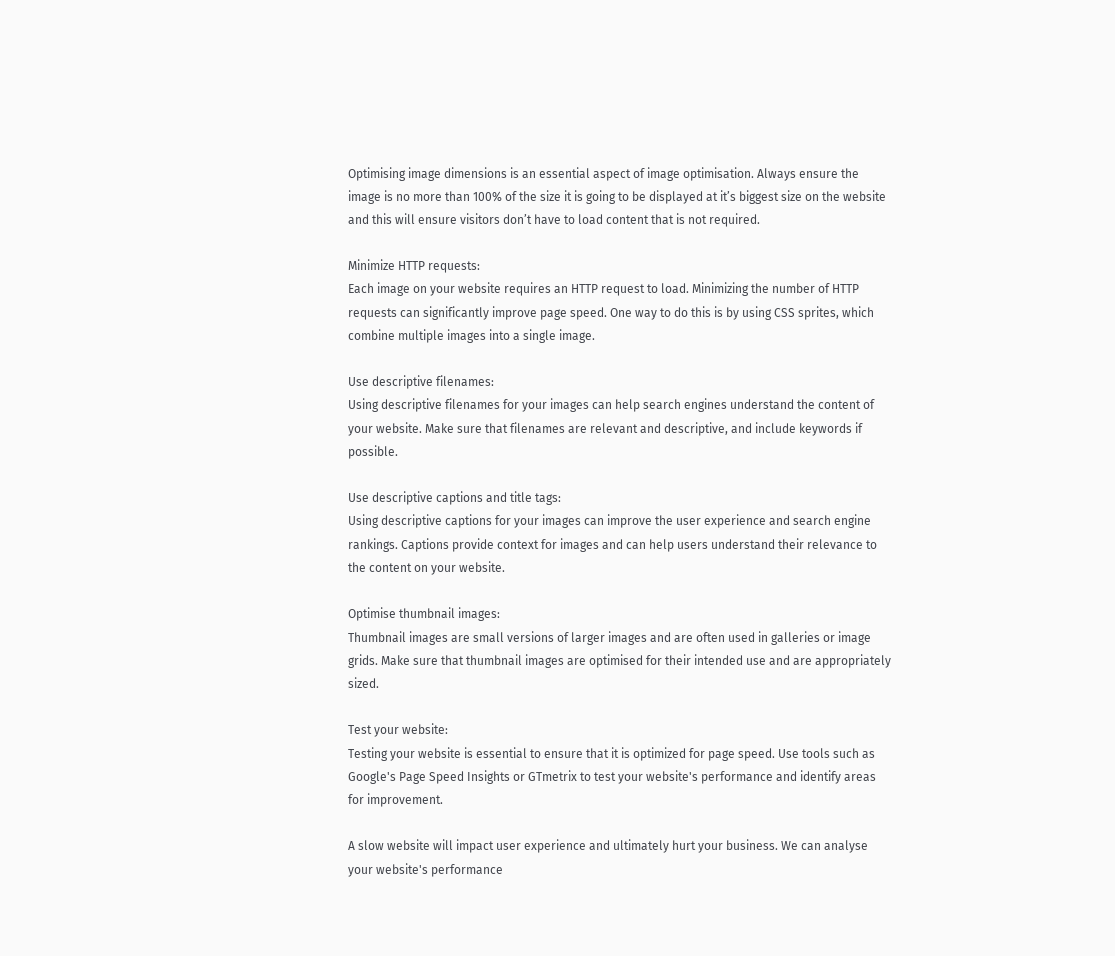Optimising image dimensions is an essential aspect of image optimisation. Always ensure the image is no more than 100% of the size it is going to be displayed at it’s biggest size on the website and this will ensure visitors don’t have to load content that is not required.

Minimize HTTP requests:
Each image on your website requires an HTTP request to load. Minimizing the number of HTTP requests can significantly improve page speed. One way to do this is by using CSS sprites, which combine multiple images into a single image.

Use descriptive filenames:
Using descriptive filenames for your images can help search engines understand the content of your website. Make sure that filenames are relevant and descriptive, and include keywords if possible.

Use descriptive captions and title tags:
Using descriptive captions for your images can improve the user experience and search engine rankings. Captions provide context for images and can help users understand their relevance to the content on your website.

Optimise thumbnail images:
Thumbnail images are small versions of larger images and are often used in galleries or image grids. Make sure that thumbnail images are optimised for their intended use and are appropriately sized.

Test your website:
Testing your website is essential to ensure that it is optimized for page speed. Use tools such as Google's Page Speed Insights or GTmetrix to test your website's performance and identify areas for improvement.

A slow website will impact user experience and ultimately hurt your business. We can analyse your website's performance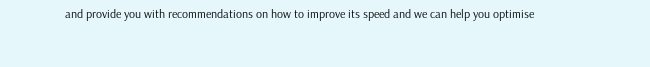and provide you with recommendations on how to improve its speed and we can help you optimise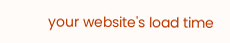your website's load time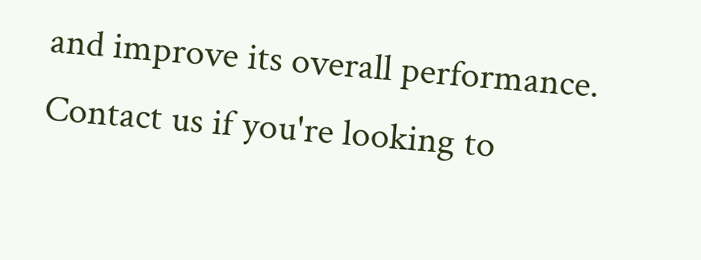and improve its overall performance. Contact us if you're looking to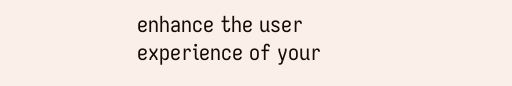enhance the user experience of your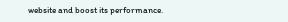website and boost its performance.